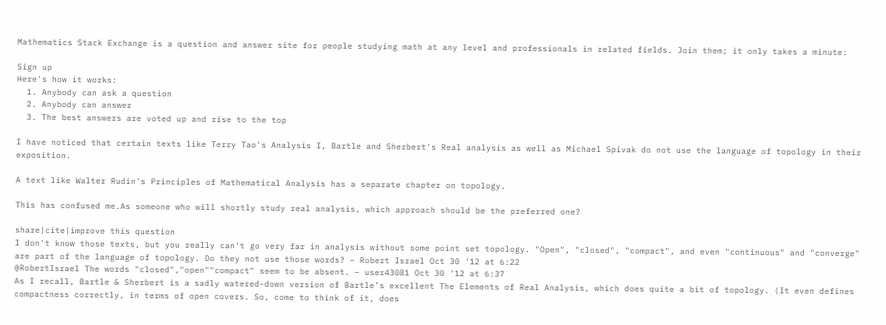Mathematics Stack Exchange is a question and answer site for people studying math at any level and professionals in related fields. Join them; it only takes a minute:

Sign up
Here's how it works:
  1. Anybody can ask a question
  2. Anybody can answer
  3. The best answers are voted up and rise to the top

I have noticed that certain texts like Terry Tao's Analysis I, Bartle and Sherbert's Real analysis as well as Michael Spivak do not use the language of topology in their exposition.

A text like Walter Rudin's Principles of Mathematical Analysis has a separate chapter on topology.

This has confused me.As someone who will shortly study real analysis, which approach should be the preferred one?

share|cite|improve this question
I don't know those texts, but you really can't go very far in analysis without some point set topology. "Open", "closed", "compact", and even "continuous" and "converge" are part of the language of topology. Do they not use those words? – Robert Israel Oct 30 '12 at 6:22
@RobertIsrael The words "closed","open""compact" seem to be absent. – user43081 Oct 30 '12 at 6:37
As I recall, Bartle & Sherbert is a sadly watered-down version of Bartle’s excellent The Elements of Real Analysis, which does quite a bit of topology. (It even defines compactness correctly, in terms of open covers. So, come to think of it, does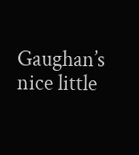Gaughan’s nice little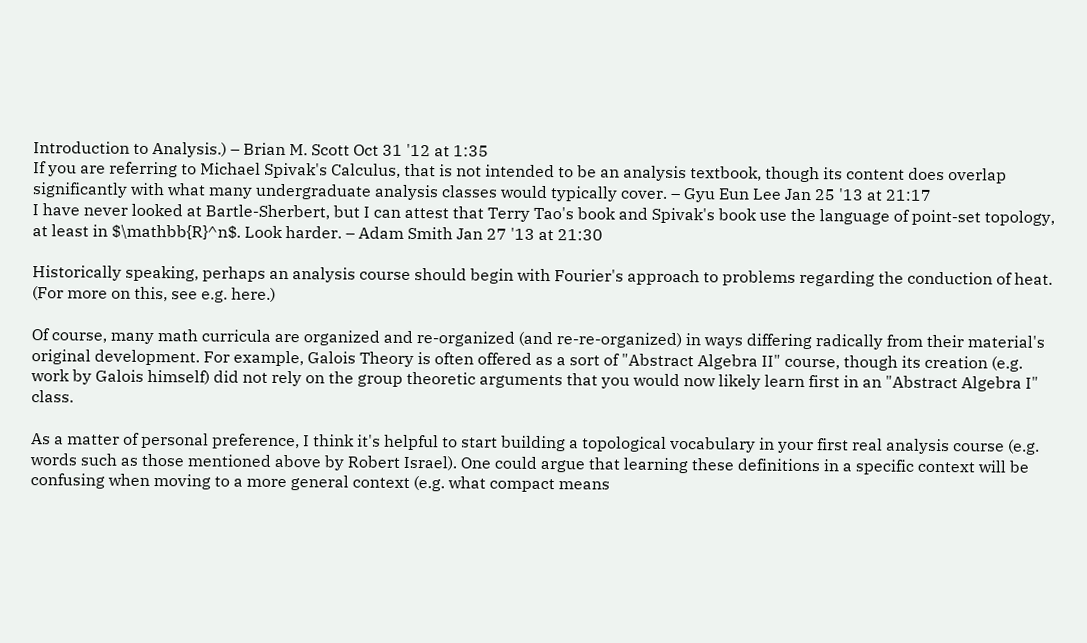Introduction to Analysis.) – Brian M. Scott Oct 31 '12 at 1:35
If you are referring to Michael Spivak's Calculus, that is not intended to be an analysis textbook, though its content does overlap significantly with what many undergraduate analysis classes would typically cover. – Gyu Eun Lee Jan 25 '13 at 21:17
I have never looked at Bartle-Sherbert, but I can attest that Terry Tao's book and Spivak's book use the language of point-set topology, at least in $\mathbb{R}^n$. Look harder. – Adam Smith Jan 27 '13 at 21:30

Historically speaking, perhaps an analysis course should begin with Fourier's approach to problems regarding the conduction of heat. (For more on this, see e.g. here.)

Of course, many math curricula are organized and re-organized (and re-re-organized) in ways differing radically from their material's original development. For example, Galois Theory is often offered as a sort of "Abstract Algebra II" course, though its creation (e.g. work by Galois himself) did not rely on the group theoretic arguments that you would now likely learn first in an "Abstract Algebra I" class.

As a matter of personal preference, I think it's helpful to start building a topological vocabulary in your first real analysis course (e.g. words such as those mentioned above by Robert Israel). One could argue that learning these definitions in a specific context will be confusing when moving to a more general context (e.g. what compact means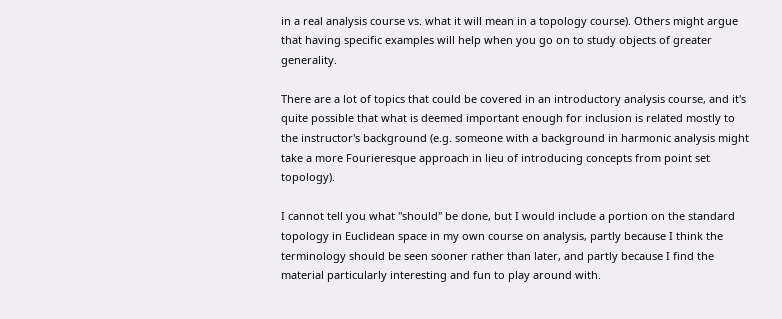in a real analysis course vs. what it will mean in a topology course). Others might argue that having specific examples will help when you go on to study objects of greater generality.

There are a lot of topics that could be covered in an introductory analysis course, and it's quite possible that what is deemed important enough for inclusion is related mostly to the instructor's background (e.g. someone with a background in harmonic analysis might take a more Fourieresque approach in lieu of introducing concepts from point set topology).

I cannot tell you what "should" be done, but I would include a portion on the standard topology in Euclidean space in my own course on analysis, partly because I think the terminology should be seen sooner rather than later, and partly because I find the material particularly interesting and fun to play around with.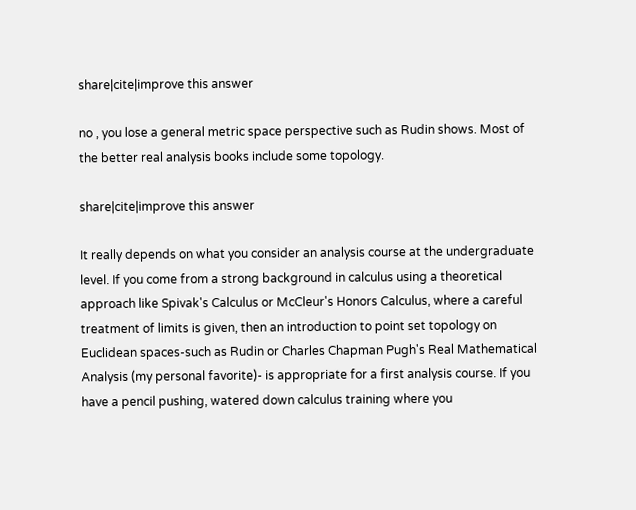share|cite|improve this answer

no , you lose a general metric space perspective such as Rudin shows. Most of the better real analysis books include some topology.

share|cite|improve this answer

It really depends on what you consider an analysis course at the undergraduate level. If you come from a strong background in calculus using a theoretical approach like Spivak's Calculus or McCleur's Honors Calculus, where a careful treatment of limits is given, then an introduction to point set topology on Euclidean spaces-such as Rudin or Charles Chapman Pugh's Real Mathematical Analysis (my personal favorite)- is appropriate for a first analysis course. If you have a pencil pushing, watered down calculus training where you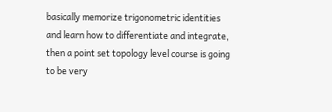basically memorize trigonometric identities and learn how to differentiate and integrate, then a point set topology level course is going to be very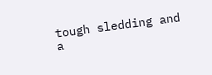tough sledding and a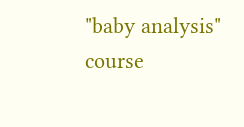"baby analysis" course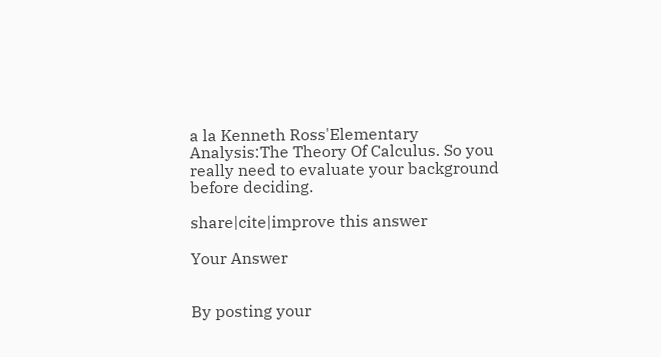a la Kenneth Ross'Elementary Analysis:The Theory Of Calculus. So you really need to evaluate your background before deciding.

share|cite|improve this answer

Your Answer


By posting your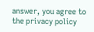answer, you agree to the privacy policy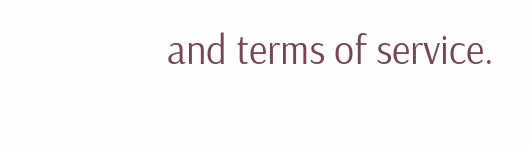and terms of service.